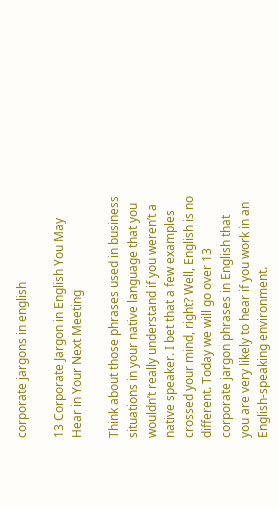corporate jargons in english

13 Corporate Jargon in English You May Hear in Your Next Meeting

Think about those phrases used in business situations in your native language that you wouldn’t really understand if you weren’t a native speaker. I bet that a few examples crossed your mind, right? Well, English is no different. Today we will go over 13 corporate jargon phrases in English that you are very likely to hear if you work in an English-speaking environment.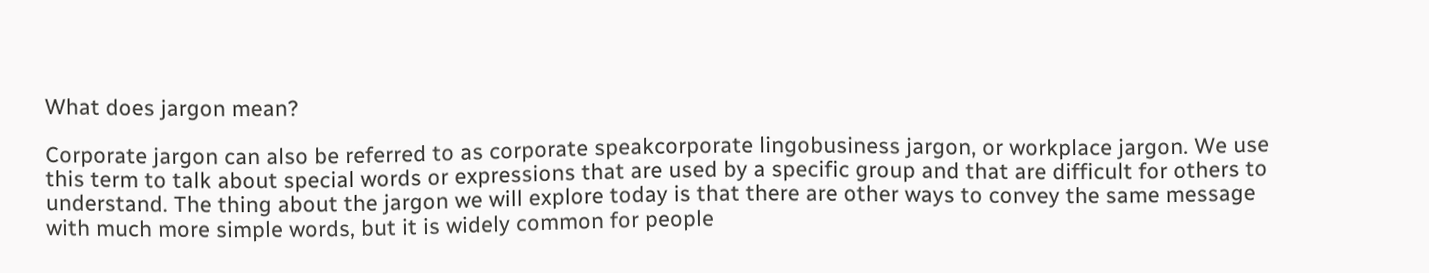What does jargon mean?

Corporate jargon can also be referred to as corporate speakcorporate lingobusiness jargon, or workplace jargon. We use this term to talk about special words or expressions that are used by a specific group and that are difficult for others to understand. The thing about the jargon we will explore today is that there are other ways to convey the same message with much more simple words, but it is widely common for people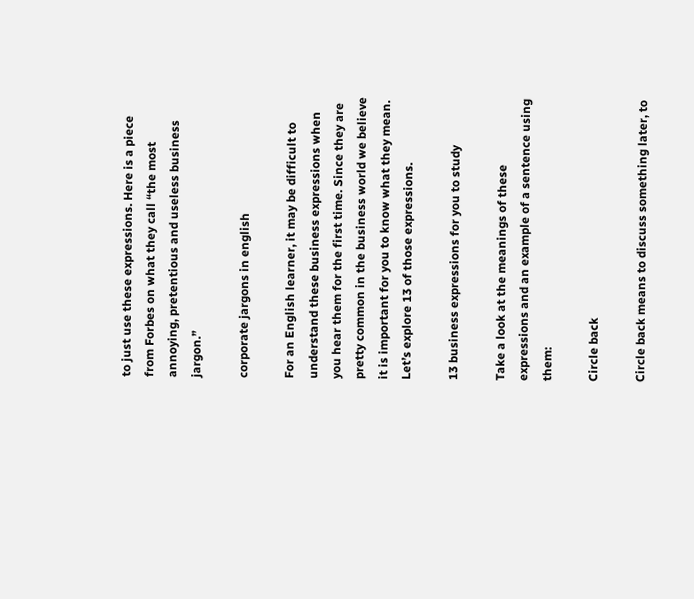to just use these expressions. Here is a piece from Forbes on what they call “the most annoying, pretentious and useless business jargon.”

corporate jargons in english

For an English learner, it may be difficult to understand these business expressions when you hear them for the first time. Since they are pretty common in the business world we believe it is important for you to know what they mean. Let’s explore 13 of those expressions.

13 business expressions for you to study

Take a look at the meanings of these expressions and an example of a sentence using them:

Circle back

Circle back means to discuss something later, to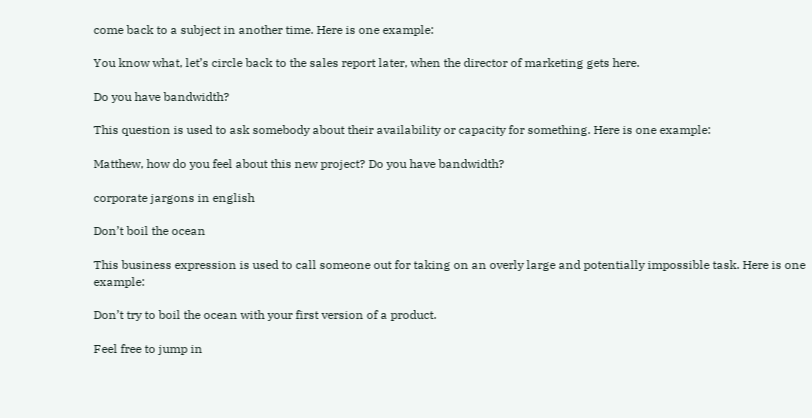come back to a subject in another time. Here is one example:

You know what, let’s circle back to the sales report later, when the director of marketing gets here.

Do you have bandwidth?

This question is used to ask somebody about their availability or capacity for something. Here is one example:

Matthew, how do you feel about this new project? Do you have bandwidth?

corporate jargons in english

Don’t boil the ocean

This business expression is used to call someone out for taking on an overly large and potentially impossible task. Here is one example:

Don’t try to boil the ocean with your first version of a product.

Feel free to jump in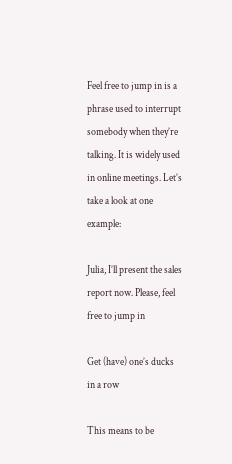Feel free to jump in is a phrase used to interrupt somebody when they’re talking. It is widely used in online meetings. Let’s take a look at one example:

Julia, I’ll present the sales report now. Please, feel free to jump in

Get (have) one’s ducks in a row

This means to be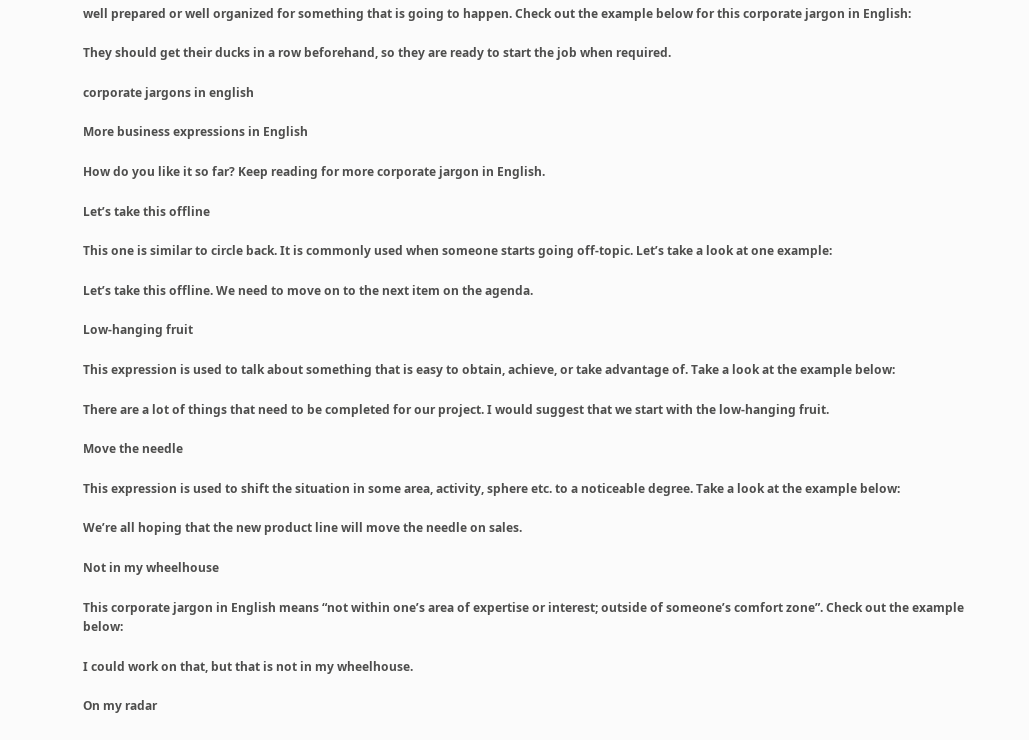well prepared or well organized for something that is going to happen. Check out the example below for this corporate jargon in English:

They should get their ducks in a row beforehand, so they are ready to start the job when required.

corporate jargons in english

More business expressions in English

How do you like it so far? Keep reading for more corporate jargon in English.

Let’s take this offline

This one is similar to circle back. It is commonly used when someone starts going off-topic. Let’s take a look at one example:

Let’s take this offline. We need to move on to the next item on the agenda.

Low-hanging fruit

This expression is used to talk about something that is easy to obtain, achieve, or take advantage of. Take a look at the example below:

There are a lot of things that need to be completed for our project. I would suggest that we start with the low-hanging fruit.

Move the needle

This expression is used to shift the situation in some area, activity, sphere etc. to a noticeable degree. Take a look at the example below:

We’re all hoping that the new product line will move the needle on sales.

Not in my wheelhouse

This corporate jargon in English means “not within one’s area of expertise or interest; outside of someone’s comfort zone”. Check out the example below:

I could work on that, but that is not in my wheelhouse.

On my radar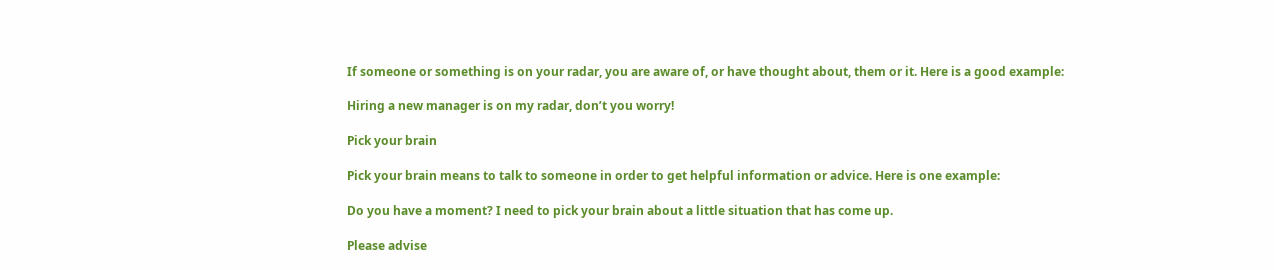If someone or something is on your radar, you are aware of, or have thought about, them or it. Here is a good example:

Hiring a new manager is on my radar, don’t you worry!

Pick your brain

Pick your brain means to talk to someone in order to get helpful information or advice. Here is one example:

Do you have a moment? I need to pick your brain about a little situation that has come up.

Please advise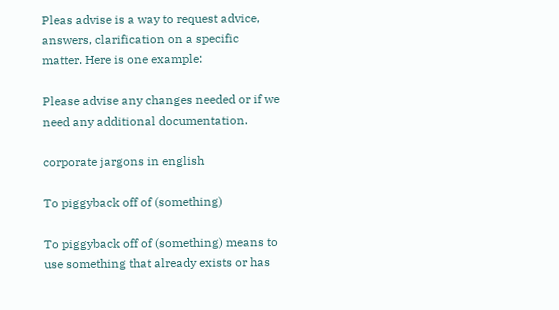Pleas advise is a way to request advice, answers, clarification on a specific matter. Here is one example:

Please advise any changes needed or if we need any additional documentation.

corporate jargons in english

To piggyback off of (something)

To piggyback off of (something) means to use something that already exists or has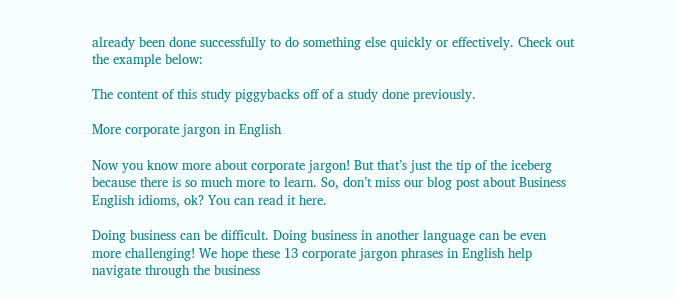already been done successfully to do something else quickly or effectively. Check out the example below:

The content of this study piggybacks off of a study done previously.

More corporate jargon in English

Now you know more about corporate jargon! But that’s just the tip of the iceberg because there is so much more to learn. So, don’t miss our blog post about Business English idioms, ok? You can read it here.

Doing business can be difficult. Doing business in another language can be even more challenging! We hope these 13 corporate jargon phrases in English help navigate through the business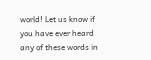world! Let us know if you have ever heard any of these words in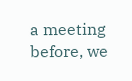a meeting before, we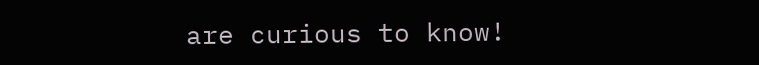are curious to know!